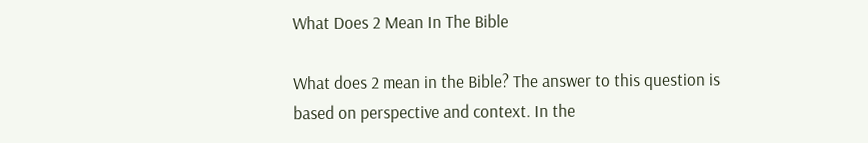What Does 2 Mean In The Bible

What does 2 mean in the Bible? The answer to this question is based on perspective and context. In the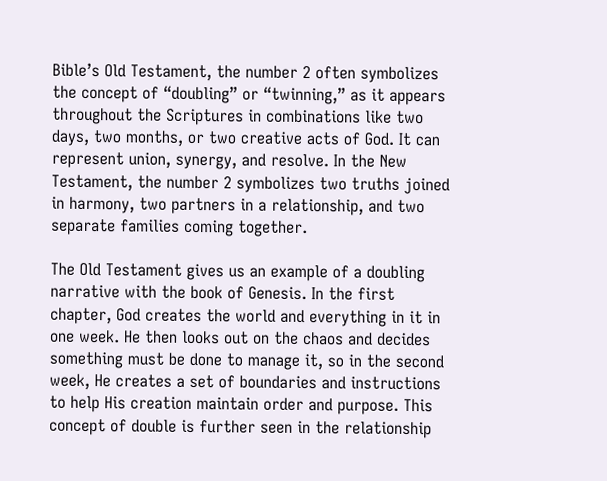Bible’s Old Testament, the number 2 often symbolizes the concept of “doubling” or “twinning,” as it appears throughout the Scriptures in combinations like two days, two months, or two creative acts of God. It can represent union, synergy, and resolve. In the New Testament, the number 2 symbolizes two truths joined in harmony, two partners in a relationship, and two separate families coming together.

The Old Testament gives us an example of a doubling narrative with the book of Genesis. In the first chapter, God creates the world and everything in it in one week. He then looks out on the chaos and decides something must be done to manage it, so in the second week, He creates a set of boundaries and instructions to help His creation maintain order and purpose. This concept of double is further seen in the relationship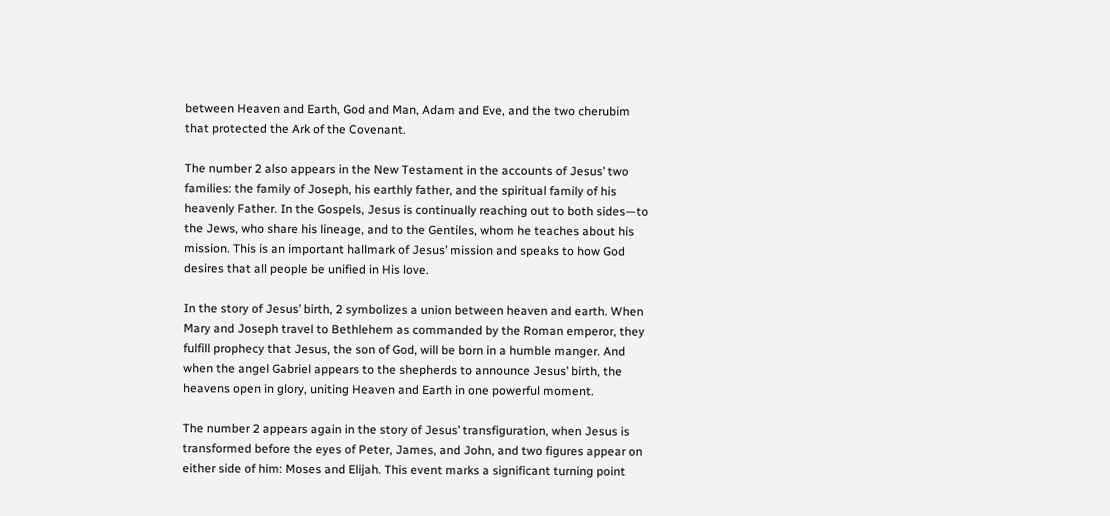between Heaven and Earth, God and Man, Adam and Eve, and the two cherubim that protected the Ark of the Covenant.

The number 2 also appears in the New Testament in the accounts of Jesus’ two families: the family of Joseph, his earthly father, and the spiritual family of his heavenly Father. In the Gospels, Jesus is continually reaching out to both sides—to the Jews, who share his lineage, and to the Gentiles, whom he teaches about his mission. This is an important hallmark of Jesus’ mission and speaks to how God desires that all people be unified in His love.

In the story of Jesus’ birth, 2 symbolizes a union between heaven and earth. When Mary and Joseph travel to Bethlehem as commanded by the Roman emperor, they fulfill prophecy that Jesus, the son of God, will be born in a humble manger. And when the angel Gabriel appears to the shepherds to announce Jesus’ birth, the heavens open in glory, uniting Heaven and Earth in one powerful moment.

The number 2 appears again in the story of Jesus’ transfiguration, when Jesus is transformed before the eyes of Peter, James, and John, and two figures appear on either side of him: Moses and Elijah. This event marks a significant turning point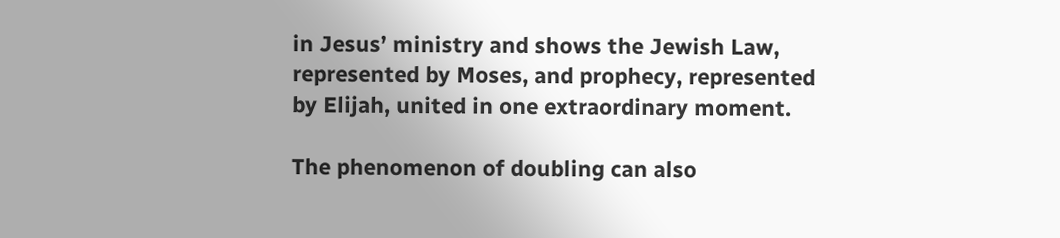in Jesus’ ministry and shows the Jewish Law, represented by Moses, and prophecy, represented by Elijah, united in one extraordinary moment.

The phenomenon of doubling can also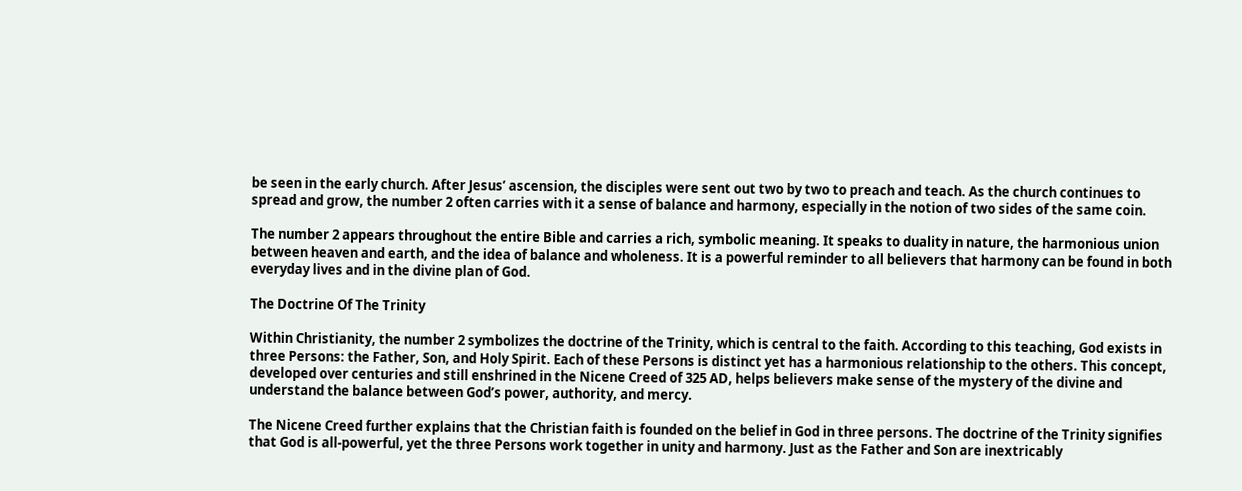be seen in the early church. After Jesus’ ascension, the disciples were sent out two by two to preach and teach. As the church continues to spread and grow, the number 2 often carries with it a sense of balance and harmony, especially in the notion of two sides of the same coin.

The number 2 appears throughout the entire Bible and carries a rich, symbolic meaning. It speaks to duality in nature, the harmonious union between heaven and earth, and the idea of balance and wholeness. It is a powerful reminder to all believers that harmony can be found in both everyday lives and in the divine plan of God.

The Doctrine Of The Trinity

Within Christianity, the number 2 symbolizes the doctrine of the Trinity, which is central to the faith. According to this teaching, God exists in three Persons: the Father, Son, and Holy Spirit. Each of these Persons is distinct yet has a harmonious relationship to the others. This concept, developed over centuries and still enshrined in the Nicene Creed of 325 AD, helps believers make sense of the mystery of the divine and understand the balance between God’s power, authority, and mercy.

The Nicene Creed further explains that the Christian faith is founded on the belief in God in three persons. The doctrine of the Trinity signifies that God is all-powerful, yet the three Persons work together in unity and harmony. Just as the Father and Son are inextricably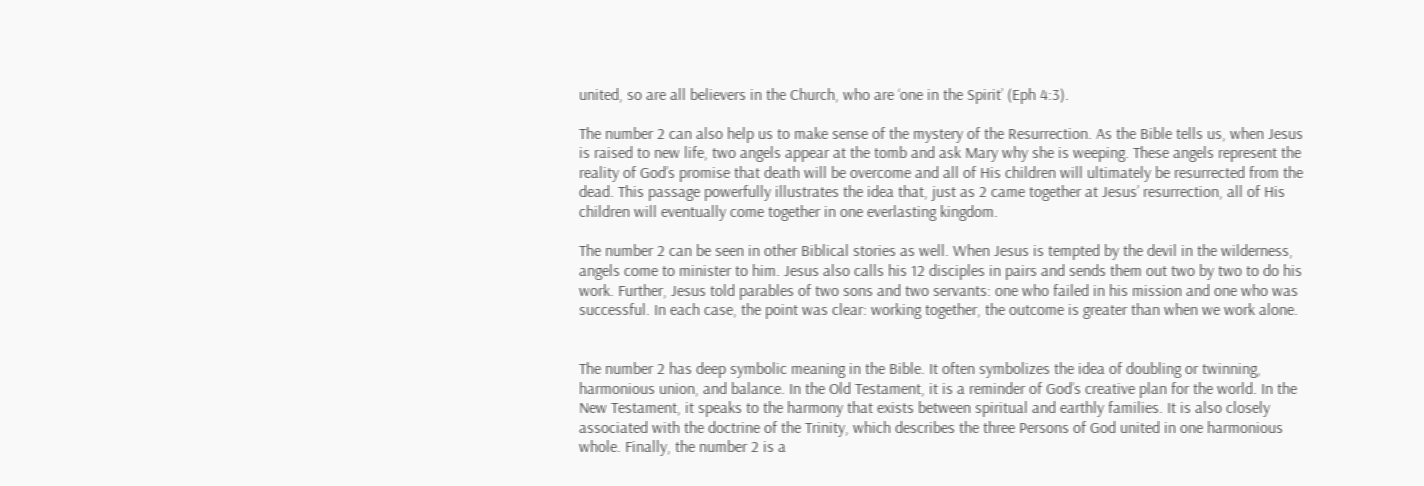united, so are all believers in the Church, who are ‘one in the Spirit’ (Eph 4:3).

The number 2 can also help us to make sense of the mystery of the Resurrection. As the Bible tells us, when Jesus is raised to new life, two angels appear at the tomb and ask Mary why she is weeping. These angels represent the reality of God’s promise that death will be overcome and all of His children will ultimately be resurrected from the dead. This passage powerfully illustrates the idea that, just as 2 came together at Jesus’ resurrection, all of His children will eventually come together in one everlasting kingdom.

The number 2 can be seen in other Biblical stories as well. When Jesus is tempted by the devil in the wilderness, angels come to minister to him. Jesus also calls his 12 disciples in pairs and sends them out two by two to do his work. Further, Jesus told parables of two sons and two servants: one who failed in his mission and one who was successful. In each case, the point was clear: working together, the outcome is greater than when we work alone.


The number 2 has deep symbolic meaning in the Bible. It often symbolizes the idea of doubling or twinning, harmonious union, and balance. In the Old Testament, it is a reminder of God’s creative plan for the world. In the New Testament, it speaks to the harmony that exists between spiritual and earthly families. It is also closely associated with the doctrine of the Trinity, which describes the three Persons of God united in one harmonious whole. Finally, the number 2 is a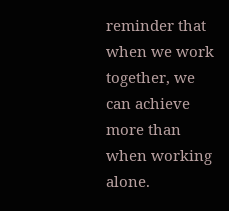reminder that when we work together, we can achieve more than when working alone.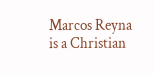Marcos Reyna is a Christian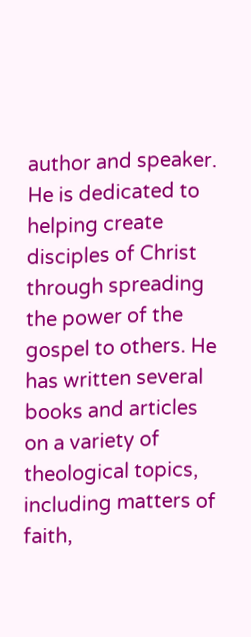author and speaker. He is dedicated to helping create disciples of Christ through spreading the power of the gospel to others. He has written several books and articles on a variety of theological topics, including matters of faith,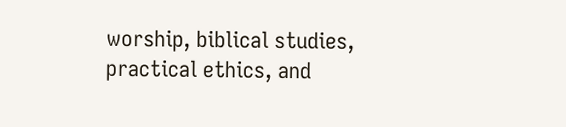worship, biblical studies, practical ethics, and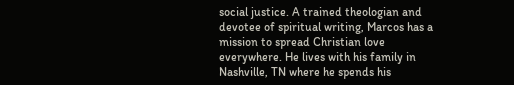social justice. A trained theologian and devotee of spiritual writing, Marcos has a mission to spread Christian love everywhere. He lives with his family in Nashville, TN where he spends his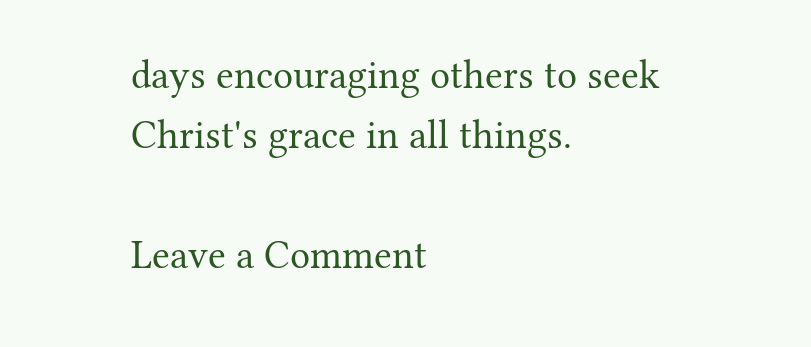days encouraging others to seek Christ's grace in all things.

Leave a Comment